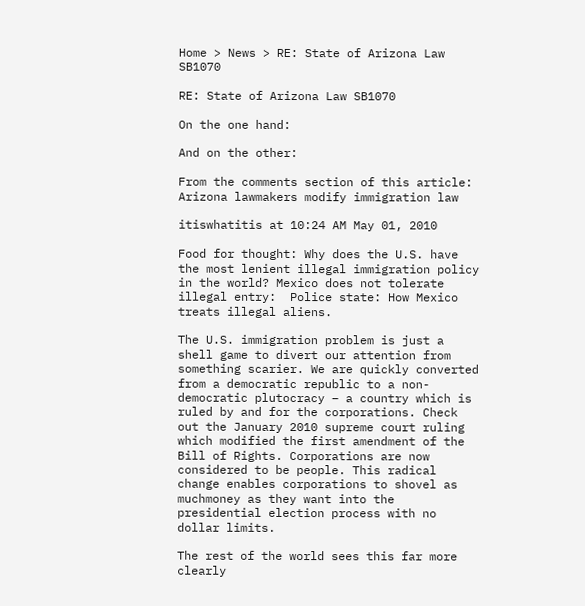Home > News > RE: State of Arizona Law SB1070

RE: State of Arizona Law SB1070

On the one hand:

And on the other:

From the comments section of this article: Arizona lawmakers modify immigration law

itiswhatitis at 10:24 AM May 01, 2010

Food for thought: Why does the U.S. have the most lenient illegal immigration policy in the world? Mexico does not tolerate illegal entry:  Police state: How Mexico treats illegal aliens.

The U.S. immigration problem is just a shell game to divert our attention from something scarier. We are quickly converted from a democratic republic to a non-democratic plutocracy – a country which is ruled by and for the corporations. Check out the January 2010 supreme court ruling which modified the first amendment of the Bill of Rights. Corporations are now considered to be people. This radical change enables corporations to shovel as muchmoney as they want into the presidential election process with no dollar limits.

The rest of the world sees this far more clearly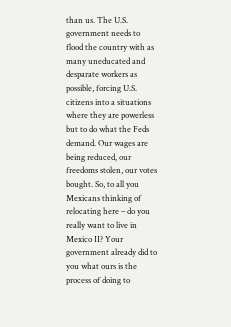than us. The U.S. government needs to flood the country with as many uneducated and desparate workers as possible, forcing U.S. citizens into a situations where they are powerless but to do what the Feds demand. Our wages are being reduced, our freedoms stolen, our votes bought. So, to all you Mexicans thinking of relocating here – do you really want to live in Mexico II? Your government already did to you what ours is the process of doing to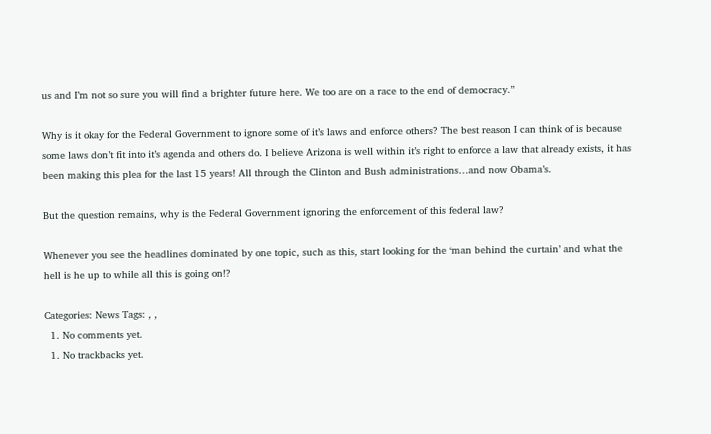us and I’m not so sure you will find a brighter future here. We too are on a race to the end of democracy.”

Why is it okay for the Federal Government to ignore some of it’s laws and enforce others? The best reason I can think of is because some laws don’t fit into it’s agenda and others do. I believe Arizona is well within it’s right to enforce a law that already exists, it has been making this plea for the last 15 years! All through the Clinton and Bush administrations…and now Obama’s.

But the question remains, why is the Federal Government ignoring the enforcement of this federal law?

Whenever you see the headlines dominated by one topic, such as this, start looking for the ‘man behind the curtain’ and what the hell is he up to while all this is going on!?

Categories: News Tags: , ,
  1. No comments yet.
  1. No trackbacks yet.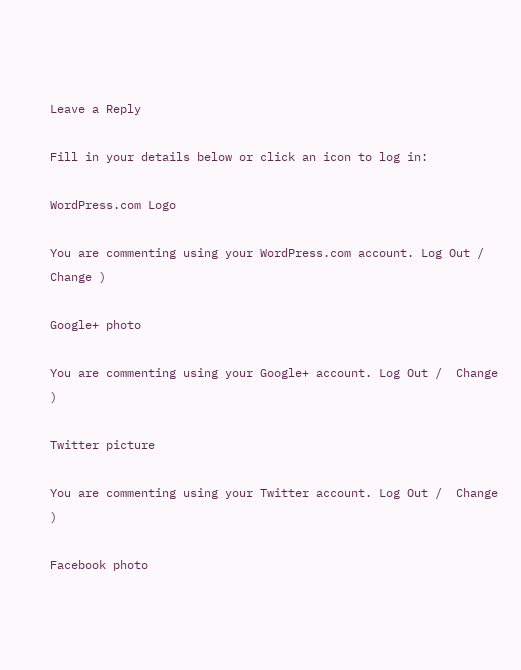Leave a Reply

Fill in your details below or click an icon to log in:

WordPress.com Logo

You are commenting using your WordPress.com account. Log Out /  Change )

Google+ photo

You are commenting using your Google+ account. Log Out /  Change )

Twitter picture

You are commenting using your Twitter account. Log Out /  Change )

Facebook photo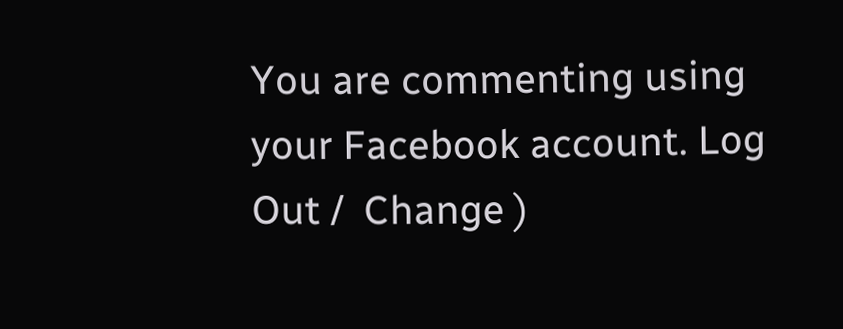You are commenting using your Facebook account. Log Out /  Change )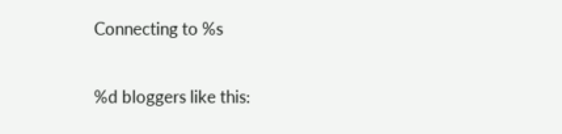Connecting to %s

%d bloggers like this: